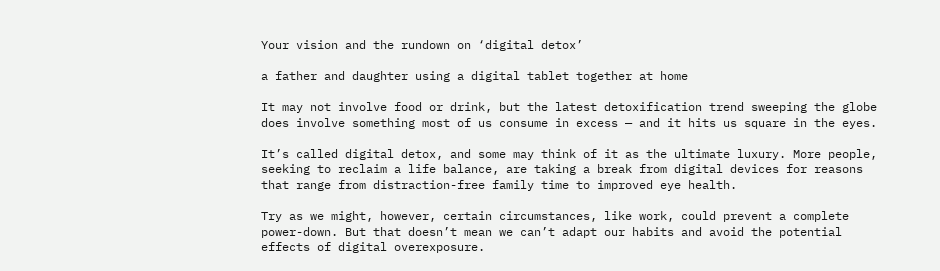Your vision and the rundown on ‘digital detox’

a father and daughter using a digital tablet together at home

It may not involve food or drink, but the latest detoxification trend sweeping the globe does involve something most of us consume in excess — and it hits us square in the eyes.

It’s called digital detox, and some may think of it as the ultimate luxury. More people, seeking to reclaim a life balance, are taking a break from digital devices for reasons that range from distraction-free family time to improved eye health.

Try as we might, however, certain circumstances, like work, could prevent a complete power-down. But that doesn’t mean we can’t adapt our habits and avoid the potential effects of digital overexposure.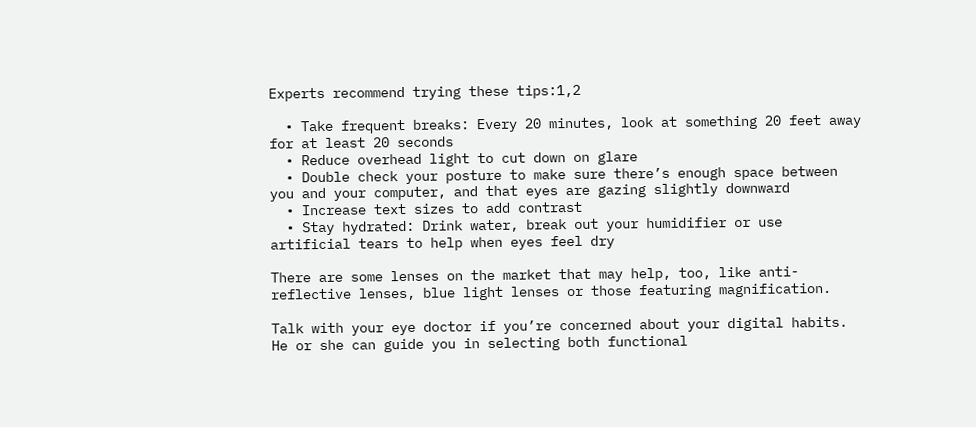Experts recommend trying these tips:1,2

  • Take frequent breaks: Every 20 minutes, look at something 20 feet away for at least 20 seconds
  • Reduce overhead light to cut down on glare
  • Double check your posture to make sure there’s enough space between you and your computer, and that eyes are gazing slightly downward
  • Increase text sizes to add contrast
  • Stay hydrated: Drink water, break out your humidifier or use artificial tears to help when eyes feel dry

There are some lenses on the market that may help, too, like anti-reflective lenses, blue light lenses or those featuring magnification.

Talk with your eye doctor if you’re concerned about your digital habits. He or she can guide you in selecting both functional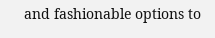and fashionable options to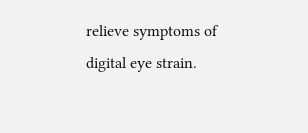relieve symptoms of digital eye strain.